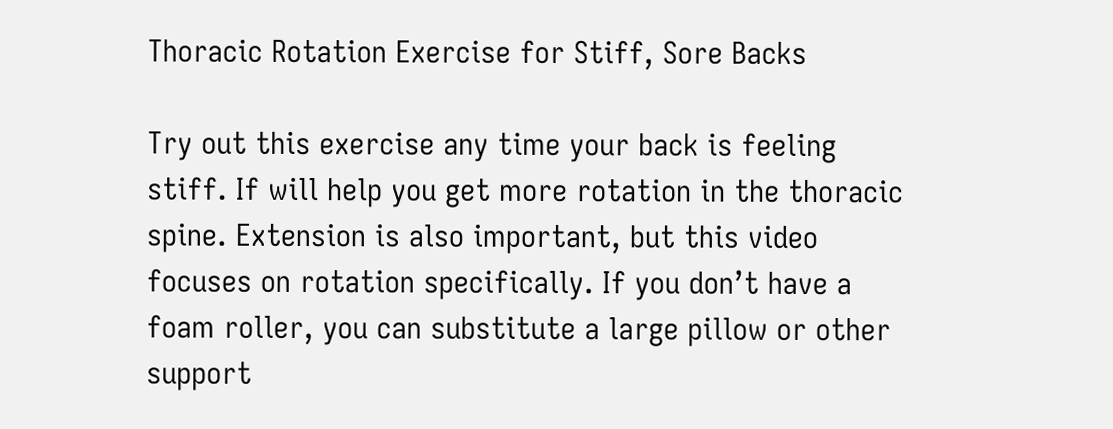Thoracic Rotation Exercise for Stiff, Sore Backs

Try out this exercise any time your back is feeling stiff. If will help you get more rotation in the thoracic spine. Extension is also important, but this video focuses on rotation specifically. If you don’t have a foam roller, you can substitute a large pillow or other support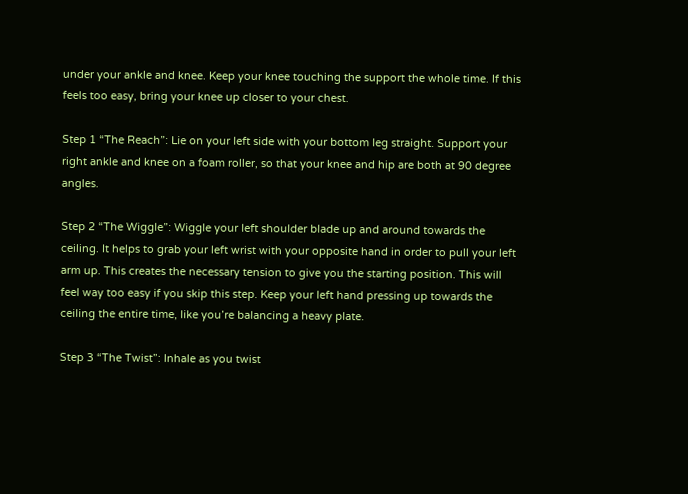under your ankle and knee. Keep your knee touching the support the whole time. If this feels too easy, bring your knee up closer to your chest.

Step 1 “The Reach”: Lie on your left side with your bottom leg straight. Support your right ankle and knee on a foam roller, so that your knee and hip are both at 90 degree angles.

Step 2 “The Wiggle”: Wiggle your left shoulder blade up and around towards the ceiling. It helps to grab your left wrist with your opposite hand in order to pull your left arm up. This creates the necessary tension to give you the starting position. This will feel way too easy if you skip this step. Keep your left hand pressing up towards the ceiling the entire time, like you’re balancing a heavy plate.

Step 3 “The Twist”: Inhale as you twist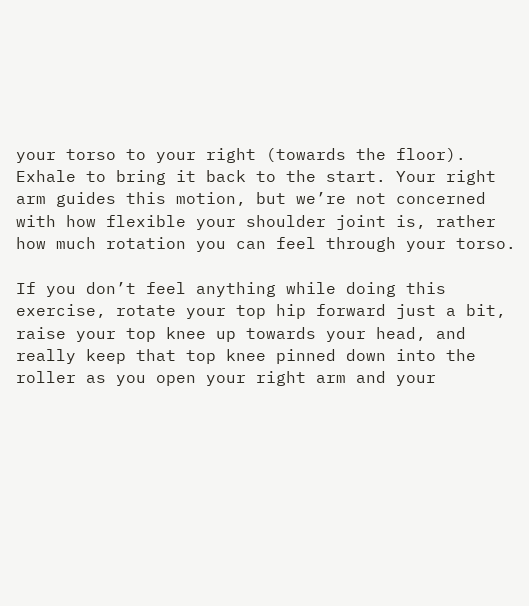your torso to your right (towards the floor). Exhale to bring it back to the start. Your right arm guides this motion, but we’re not concerned with how flexible your shoulder joint is, rather how much rotation you can feel through your torso.

If you don’t feel anything while doing this exercise, rotate your top hip forward just a bit, raise your top knee up towards your head, and really keep that top knee pinned down into the roller as you open your right arm and your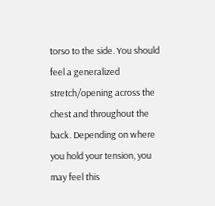torso to the side. You should feel a generalized stretch/opening across the chest and throughout the back. Depending on where you hold your tension, you may feel this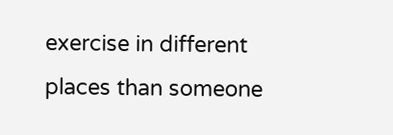exercise in different places than someone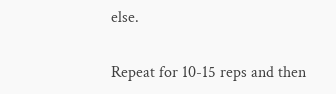else.

Repeat for 10-15 reps and then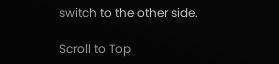switch to the other side.

Scroll to Top